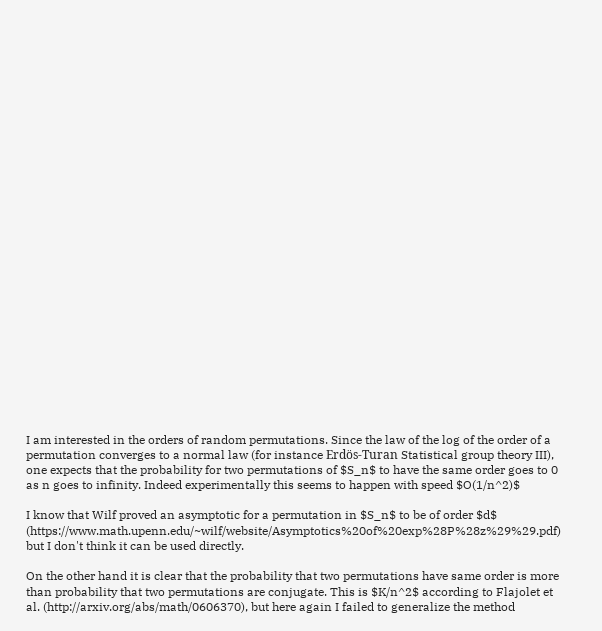I am interested in the orders of random permutations. Since the law of the log of the order of a permutation converges to a normal law (for instance Erdös-Turan Statistical group theory III), one expects that the probability for two permutations of $S_n$ to have the same order goes to 0 as n goes to infinity. Indeed experimentally this seems to happen with speed $O(1/n^2)$

I know that Wilf proved an asymptotic for a permutation in $S_n$ to be of order $d$ (https://www.math.upenn.edu/~wilf/website/Asymptotics%20of%20exp%28P%28z%29%29.pdf) but I don't think it can be used directly.

On the other hand it is clear that the probability that two permutations have same order is more than probability that two permutations are conjugate. This is $K/n^2$ according to Flajolet et al. (http://arxiv.org/abs/math/0606370), but here again I failed to generalize the method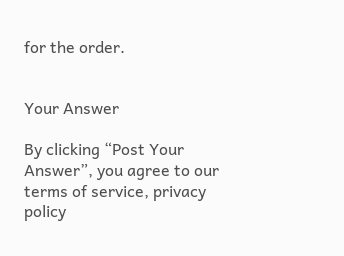for the order.


Your Answer

By clicking “Post Your Answer”, you agree to our terms of service, privacy policy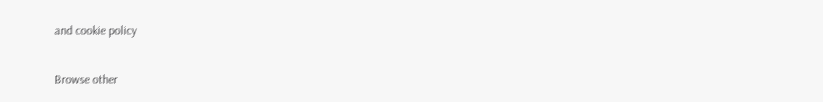and cookie policy

Browse other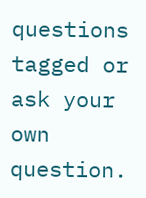questions tagged or ask your own question.